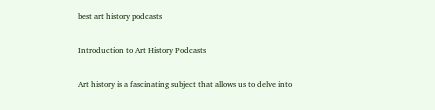best art history podcasts

Introduction to Art History Podcasts

Art history is a fascinating subject that allows us to delve into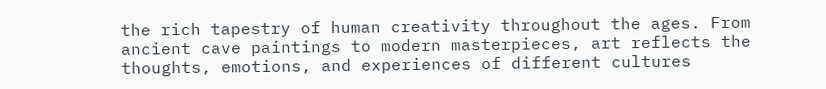the rich tapestry of human creativity throughout the ages. From ancient cave paintings to modern masterpieces, art reflects the thoughts, emotions, and experiences of different cultures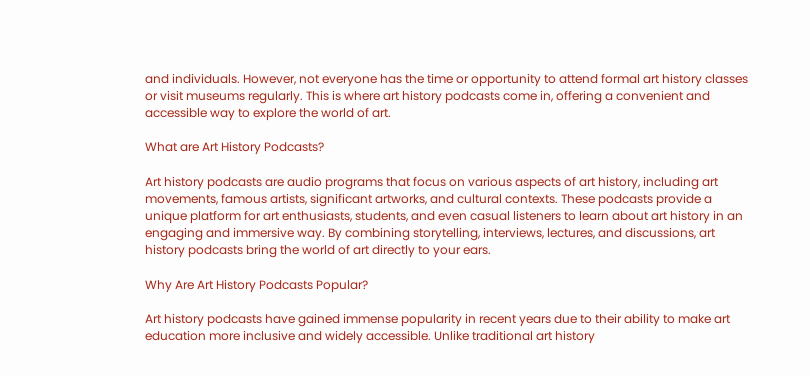and individuals. However, not everyone has the time or opportunity to attend formal art history classes or visit museums regularly. This is where art history podcasts come in, offering a convenient and accessible way to explore the world of art.

What are Art History Podcasts?

Art history podcasts are audio programs that focus on various aspects of art history, including art movements, famous artists, significant artworks, and cultural contexts. These podcasts provide a unique platform for art enthusiasts, students, and even casual listeners to learn about art history in an engaging and immersive way. By combining storytelling, interviews, lectures, and discussions, art history podcasts bring the world of art directly to your ears.

Why Are Art History Podcasts Popular?

Art history podcasts have gained immense popularity in recent years due to their ability to make art education more inclusive and widely accessible. Unlike traditional art history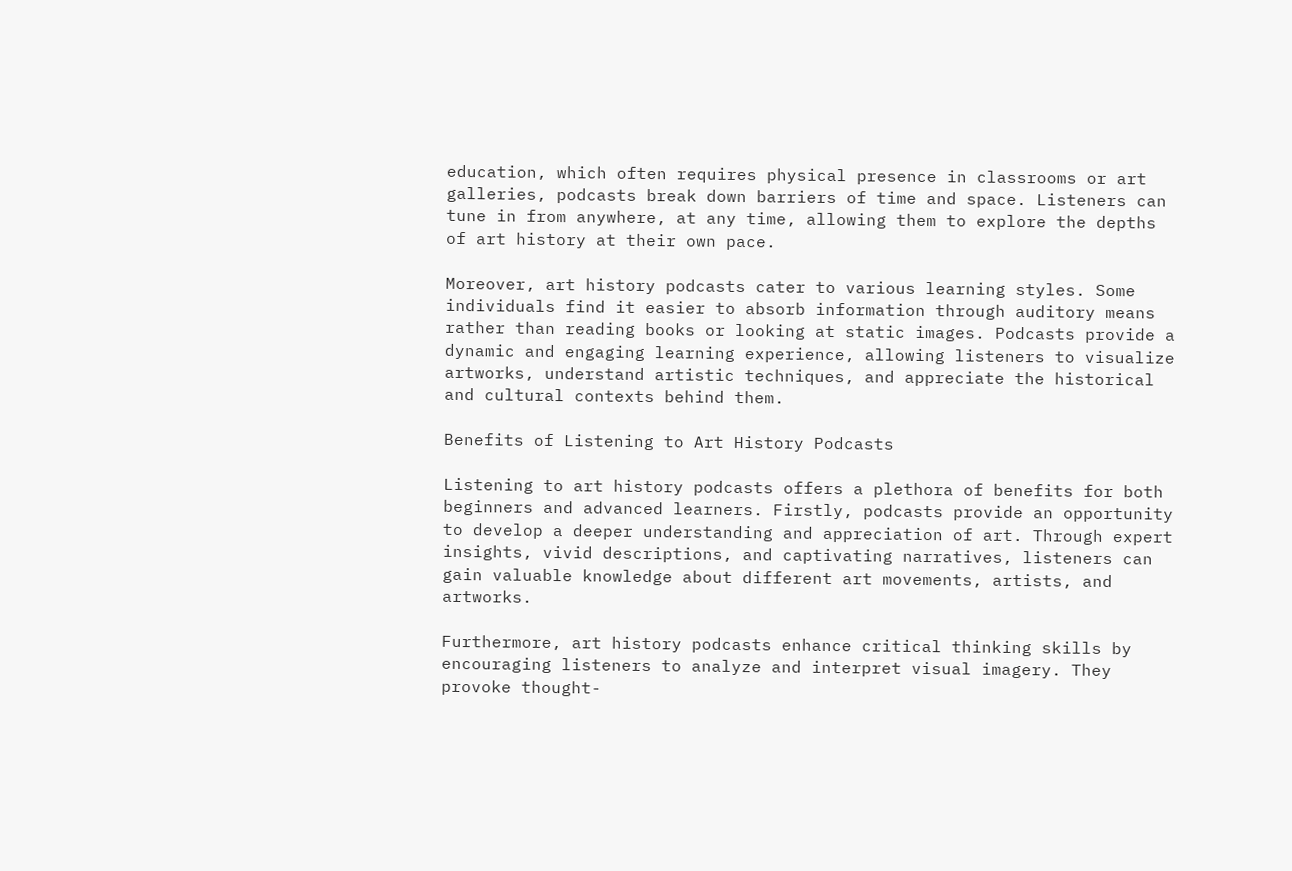education, which often requires physical presence in classrooms or art galleries, podcasts break down barriers of time and space. Listeners can tune in from anywhere, at any time, allowing them to explore the depths of art history at their own pace.

Moreover, art history podcasts cater to various learning styles. Some individuals find it easier to absorb information through auditory means rather than reading books or looking at static images. Podcasts provide a dynamic and engaging learning experience, allowing listeners to visualize artworks, understand artistic techniques, and appreciate the historical and cultural contexts behind them.

Benefits of Listening to Art History Podcasts

Listening to art history podcasts offers a plethora of benefits for both beginners and advanced learners. Firstly, podcasts provide an opportunity to develop a deeper understanding and appreciation of art. Through expert insights, vivid descriptions, and captivating narratives, listeners can gain valuable knowledge about different art movements, artists, and artworks.

Furthermore, art history podcasts enhance critical thinking skills by encouraging listeners to analyze and interpret visual imagery. They provoke thought-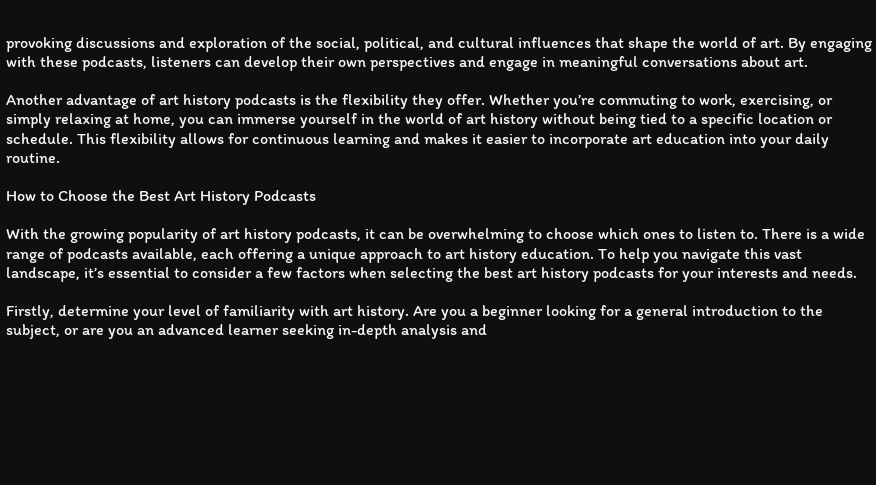provoking discussions and exploration of the social, political, and cultural influences that shape the world of art. By engaging with these podcasts, listeners can develop their own perspectives and engage in meaningful conversations about art.

Another advantage of art history podcasts is the flexibility they offer. Whether you’re commuting to work, exercising, or simply relaxing at home, you can immerse yourself in the world of art history without being tied to a specific location or schedule. This flexibility allows for continuous learning and makes it easier to incorporate art education into your daily routine.

How to Choose the Best Art History Podcasts

With the growing popularity of art history podcasts, it can be overwhelming to choose which ones to listen to. There is a wide range of podcasts available, each offering a unique approach to art history education. To help you navigate this vast landscape, it’s essential to consider a few factors when selecting the best art history podcasts for your interests and needs.

Firstly, determine your level of familiarity with art history. Are you a beginner looking for a general introduction to the subject, or are you an advanced learner seeking in-depth analysis and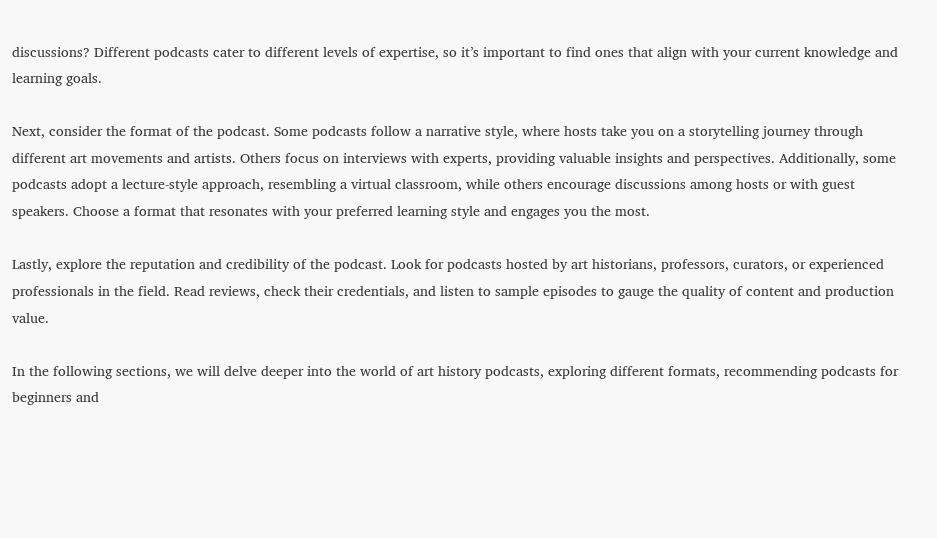discussions? Different podcasts cater to different levels of expertise, so it’s important to find ones that align with your current knowledge and learning goals.

Next, consider the format of the podcast. Some podcasts follow a narrative style, where hosts take you on a storytelling journey through different art movements and artists. Others focus on interviews with experts, providing valuable insights and perspectives. Additionally, some podcasts adopt a lecture-style approach, resembling a virtual classroom, while others encourage discussions among hosts or with guest speakers. Choose a format that resonates with your preferred learning style and engages you the most.

Lastly, explore the reputation and credibility of the podcast. Look for podcasts hosted by art historians, professors, curators, or experienced professionals in the field. Read reviews, check their credentials, and listen to sample episodes to gauge the quality of content and production value.

In the following sections, we will delve deeper into the world of art history podcasts, exploring different formats, recommending podcasts for beginners and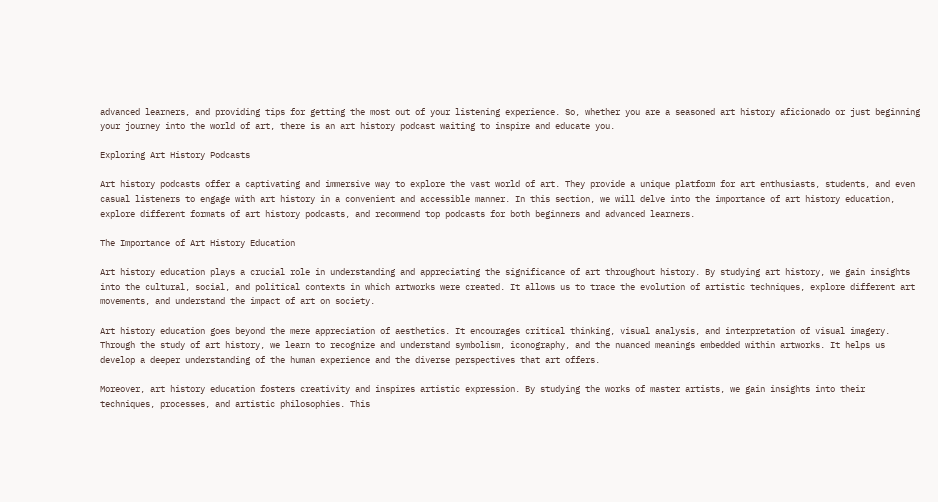advanced learners, and providing tips for getting the most out of your listening experience. So, whether you are a seasoned art history aficionado or just beginning your journey into the world of art, there is an art history podcast waiting to inspire and educate you.

Exploring Art History Podcasts

Art history podcasts offer a captivating and immersive way to explore the vast world of art. They provide a unique platform for art enthusiasts, students, and even casual listeners to engage with art history in a convenient and accessible manner. In this section, we will delve into the importance of art history education, explore different formats of art history podcasts, and recommend top podcasts for both beginners and advanced learners.

The Importance of Art History Education

Art history education plays a crucial role in understanding and appreciating the significance of art throughout history. By studying art history, we gain insights into the cultural, social, and political contexts in which artworks were created. It allows us to trace the evolution of artistic techniques, explore different art movements, and understand the impact of art on society.

Art history education goes beyond the mere appreciation of aesthetics. It encourages critical thinking, visual analysis, and interpretation of visual imagery. Through the study of art history, we learn to recognize and understand symbolism, iconography, and the nuanced meanings embedded within artworks. It helps us develop a deeper understanding of the human experience and the diverse perspectives that art offers.

Moreover, art history education fosters creativity and inspires artistic expression. By studying the works of master artists, we gain insights into their techniques, processes, and artistic philosophies. This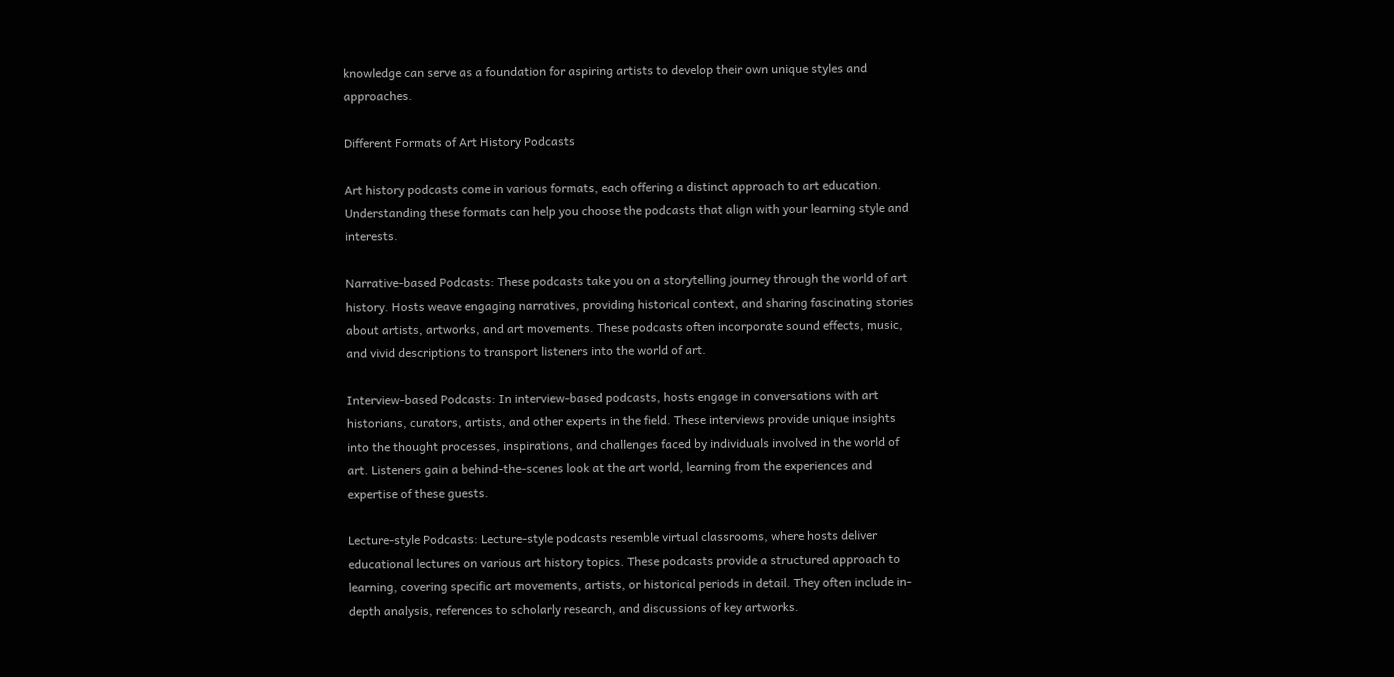knowledge can serve as a foundation for aspiring artists to develop their own unique styles and approaches.

Different Formats of Art History Podcasts

Art history podcasts come in various formats, each offering a distinct approach to art education. Understanding these formats can help you choose the podcasts that align with your learning style and interests.

Narrative-based Podcasts: These podcasts take you on a storytelling journey through the world of art history. Hosts weave engaging narratives, providing historical context, and sharing fascinating stories about artists, artworks, and art movements. These podcasts often incorporate sound effects, music, and vivid descriptions to transport listeners into the world of art.

Interview-based Podcasts: In interview-based podcasts, hosts engage in conversations with art historians, curators, artists, and other experts in the field. These interviews provide unique insights into the thought processes, inspirations, and challenges faced by individuals involved in the world of art. Listeners gain a behind-the-scenes look at the art world, learning from the experiences and expertise of these guests.

Lecture-style Podcasts: Lecture-style podcasts resemble virtual classrooms, where hosts deliver educational lectures on various art history topics. These podcasts provide a structured approach to learning, covering specific art movements, artists, or historical periods in detail. They often include in-depth analysis, references to scholarly research, and discussions of key artworks.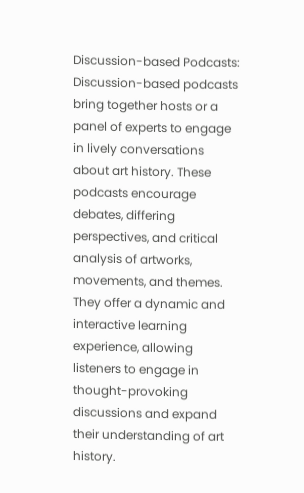Discussion-based Podcasts: Discussion-based podcasts bring together hosts or a panel of experts to engage in lively conversations about art history. These podcasts encourage debates, differing perspectives, and critical analysis of artworks, movements, and themes. They offer a dynamic and interactive learning experience, allowing listeners to engage in thought-provoking discussions and expand their understanding of art history.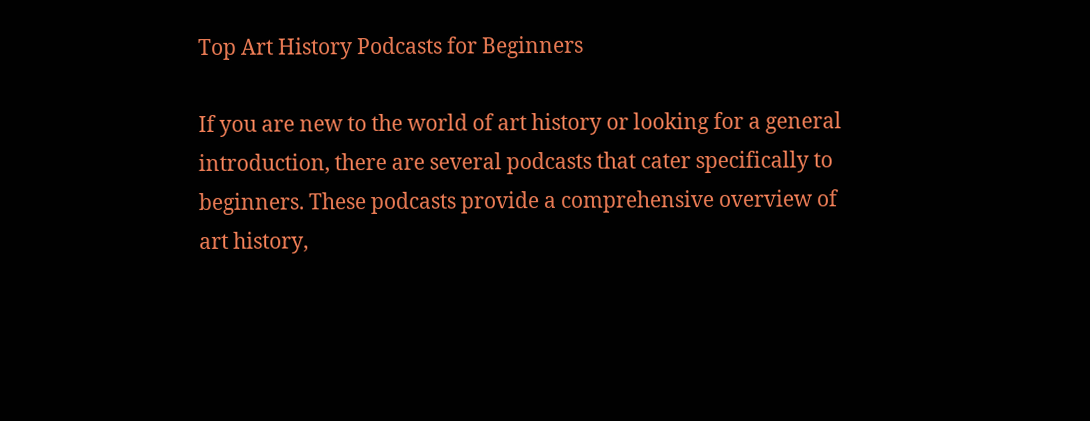Top Art History Podcasts for Beginners

If you are new to the world of art history or looking for a general introduction, there are several podcasts that cater specifically to beginners. These podcasts provide a comprehensive overview of art history,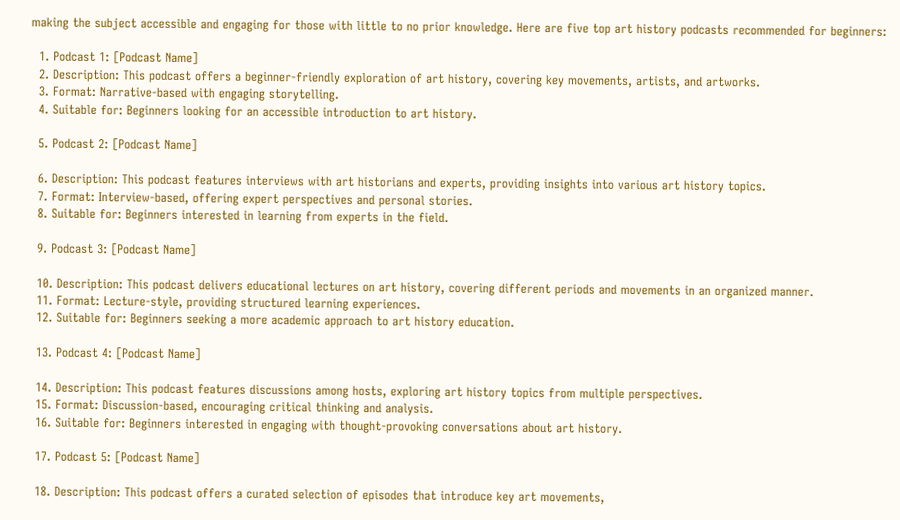making the subject accessible and engaging for those with little to no prior knowledge. Here are five top art history podcasts recommended for beginners:

  1. Podcast 1: [Podcast Name]
  2. Description: This podcast offers a beginner-friendly exploration of art history, covering key movements, artists, and artworks.
  3. Format: Narrative-based with engaging storytelling.
  4. Suitable for: Beginners looking for an accessible introduction to art history.

  5. Podcast 2: [Podcast Name]

  6. Description: This podcast features interviews with art historians and experts, providing insights into various art history topics.
  7. Format: Interview-based, offering expert perspectives and personal stories.
  8. Suitable for: Beginners interested in learning from experts in the field.

  9. Podcast 3: [Podcast Name]

  10. Description: This podcast delivers educational lectures on art history, covering different periods and movements in an organized manner.
  11. Format: Lecture-style, providing structured learning experiences.
  12. Suitable for: Beginners seeking a more academic approach to art history education.

  13. Podcast 4: [Podcast Name]

  14. Description: This podcast features discussions among hosts, exploring art history topics from multiple perspectives.
  15. Format: Discussion-based, encouraging critical thinking and analysis.
  16. Suitable for: Beginners interested in engaging with thought-provoking conversations about art history.

  17. Podcast 5: [Podcast Name]

  18. Description: This podcast offers a curated selection of episodes that introduce key art movements,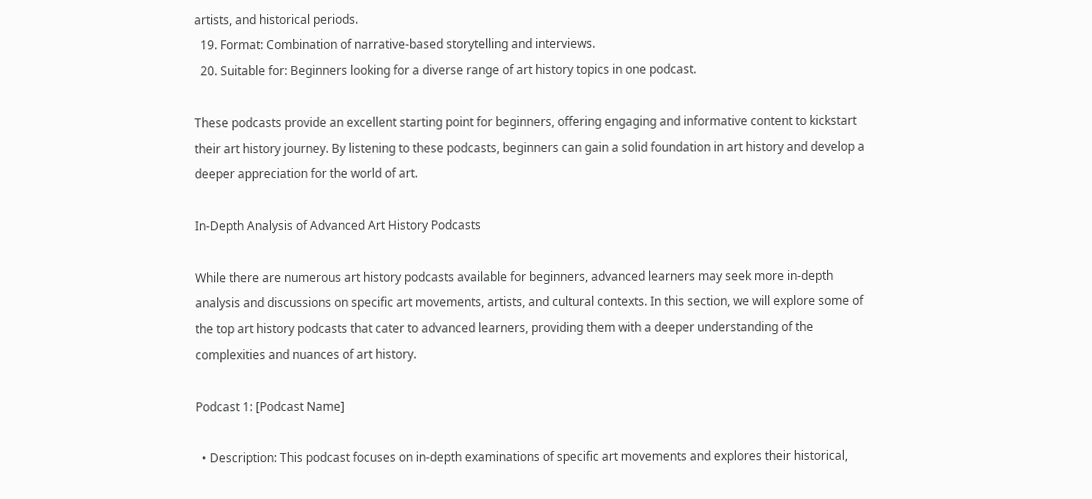artists, and historical periods.
  19. Format: Combination of narrative-based storytelling and interviews.
  20. Suitable for: Beginners looking for a diverse range of art history topics in one podcast.

These podcasts provide an excellent starting point for beginners, offering engaging and informative content to kickstart their art history journey. By listening to these podcasts, beginners can gain a solid foundation in art history and develop a deeper appreciation for the world of art.

In-Depth Analysis of Advanced Art History Podcasts

While there are numerous art history podcasts available for beginners, advanced learners may seek more in-depth analysis and discussions on specific art movements, artists, and cultural contexts. In this section, we will explore some of the top art history podcasts that cater to advanced learners, providing them with a deeper understanding of the complexities and nuances of art history.

Podcast 1: [Podcast Name]

  • Description: This podcast focuses on in-depth examinations of specific art movements and explores their historical,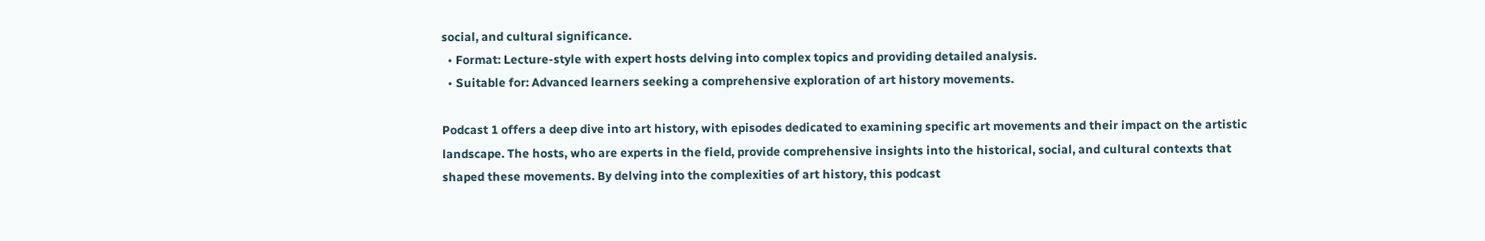social, and cultural significance.
  • Format: Lecture-style with expert hosts delving into complex topics and providing detailed analysis.
  • Suitable for: Advanced learners seeking a comprehensive exploration of art history movements.

Podcast 1 offers a deep dive into art history, with episodes dedicated to examining specific art movements and their impact on the artistic landscape. The hosts, who are experts in the field, provide comprehensive insights into the historical, social, and cultural contexts that shaped these movements. By delving into the complexities of art history, this podcast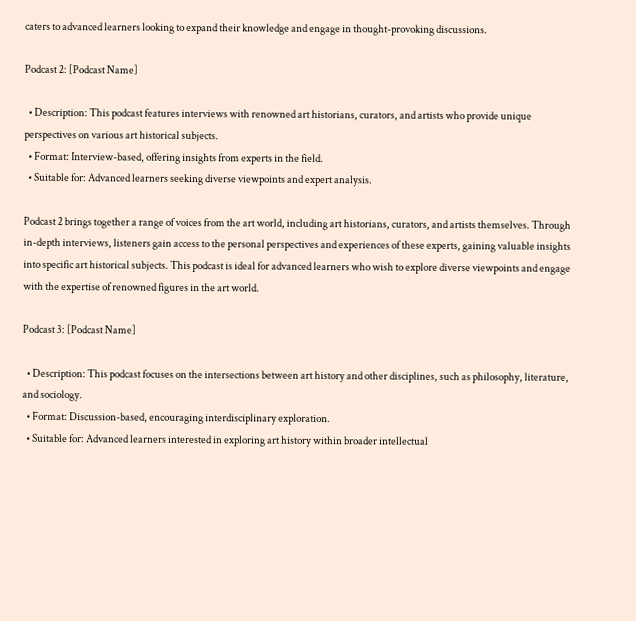caters to advanced learners looking to expand their knowledge and engage in thought-provoking discussions.

Podcast 2: [Podcast Name]

  • Description: This podcast features interviews with renowned art historians, curators, and artists who provide unique perspectives on various art historical subjects.
  • Format: Interview-based, offering insights from experts in the field.
  • Suitable for: Advanced learners seeking diverse viewpoints and expert analysis.

Podcast 2 brings together a range of voices from the art world, including art historians, curators, and artists themselves. Through in-depth interviews, listeners gain access to the personal perspectives and experiences of these experts, gaining valuable insights into specific art historical subjects. This podcast is ideal for advanced learners who wish to explore diverse viewpoints and engage with the expertise of renowned figures in the art world.

Podcast 3: [Podcast Name]

  • Description: This podcast focuses on the intersections between art history and other disciplines, such as philosophy, literature, and sociology.
  • Format: Discussion-based, encouraging interdisciplinary exploration.
  • Suitable for: Advanced learners interested in exploring art history within broader intellectual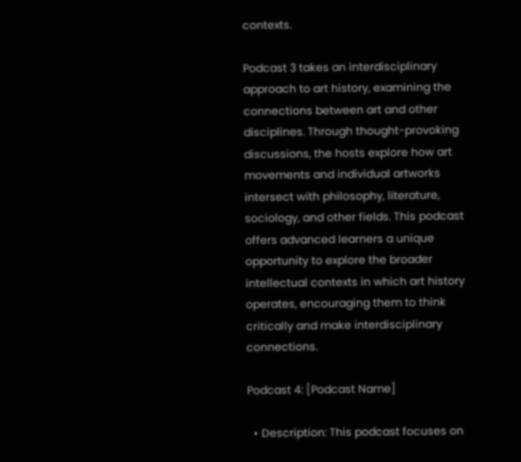contexts.

Podcast 3 takes an interdisciplinary approach to art history, examining the connections between art and other disciplines. Through thought-provoking discussions, the hosts explore how art movements and individual artworks intersect with philosophy, literature, sociology, and other fields. This podcast offers advanced learners a unique opportunity to explore the broader intellectual contexts in which art history operates, encouraging them to think critically and make interdisciplinary connections.

Podcast 4: [Podcast Name]

  • Description: This podcast focuses on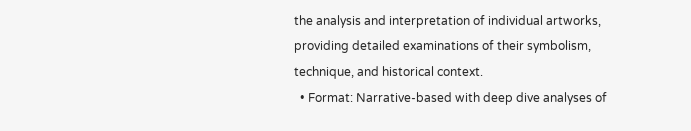the analysis and interpretation of individual artworks, providing detailed examinations of their symbolism, technique, and historical context.
  • Format: Narrative-based with deep dive analyses of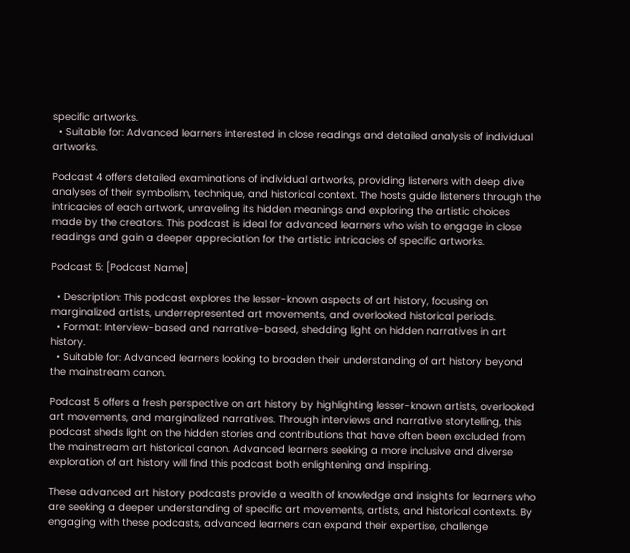specific artworks.
  • Suitable for: Advanced learners interested in close readings and detailed analysis of individual artworks.

Podcast 4 offers detailed examinations of individual artworks, providing listeners with deep dive analyses of their symbolism, technique, and historical context. The hosts guide listeners through the intricacies of each artwork, unraveling its hidden meanings and exploring the artistic choices made by the creators. This podcast is ideal for advanced learners who wish to engage in close readings and gain a deeper appreciation for the artistic intricacies of specific artworks.

Podcast 5: [Podcast Name]

  • Description: This podcast explores the lesser-known aspects of art history, focusing on marginalized artists, underrepresented art movements, and overlooked historical periods.
  • Format: Interview-based and narrative-based, shedding light on hidden narratives in art history.
  • Suitable for: Advanced learners looking to broaden their understanding of art history beyond the mainstream canon.

Podcast 5 offers a fresh perspective on art history by highlighting lesser-known artists, overlooked art movements, and marginalized narratives. Through interviews and narrative storytelling, this podcast sheds light on the hidden stories and contributions that have often been excluded from the mainstream art historical canon. Advanced learners seeking a more inclusive and diverse exploration of art history will find this podcast both enlightening and inspiring.

These advanced art history podcasts provide a wealth of knowledge and insights for learners who are seeking a deeper understanding of specific art movements, artists, and historical contexts. By engaging with these podcasts, advanced learners can expand their expertise, challenge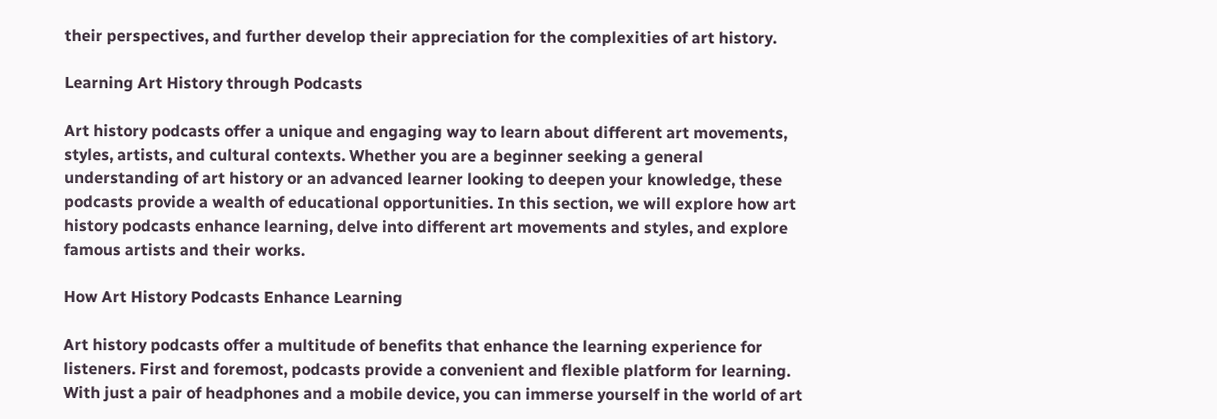their perspectives, and further develop their appreciation for the complexities of art history.

Learning Art History through Podcasts

Art history podcasts offer a unique and engaging way to learn about different art movements, styles, artists, and cultural contexts. Whether you are a beginner seeking a general understanding of art history or an advanced learner looking to deepen your knowledge, these podcasts provide a wealth of educational opportunities. In this section, we will explore how art history podcasts enhance learning, delve into different art movements and styles, and explore famous artists and their works.

How Art History Podcasts Enhance Learning

Art history podcasts offer a multitude of benefits that enhance the learning experience for listeners. First and foremost, podcasts provide a convenient and flexible platform for learning. With just a pair of headphones and a mobile device, you can immerse yourself in the world of art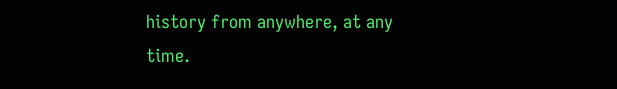history from anywhere, at any time.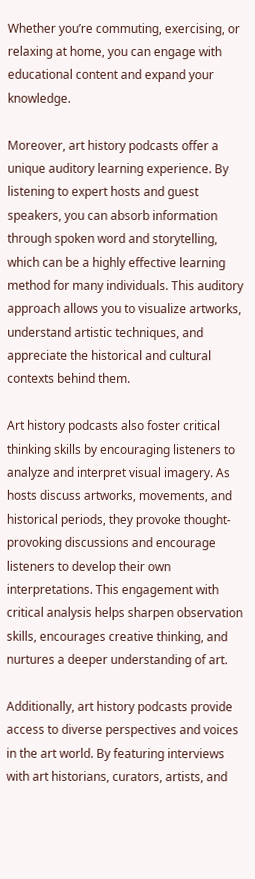Whether you’re commuting, exercising, or relaxing at home, you can engage with educational content and expand your knowledge.

Moreover, art history podcasts offer a unique auditory learning experience. By listening to expert hosts and guest speakers, you can absorb information through spoken word and storytelling, which can be a highly effective learning method for many individuals. This auditory approach allows you to visualize artworks, understand artistic techniques, and appreciate the historical and cultural contexts behind them.

Art history podcasts also foster critical thinking skills by encouraging listeners to analyze and interpret visual imagery. As hosts discuss artworks, movements, and historical periods, they provoke thought-provoking discussions and encourage listeners to develop their own interpretations. This engagement with critical analysis helps sharpen observation skills, encourages creative thinking, and nurtures a deeper understanding of art.

Additionally, art history podcasts provide access to diverse perspectives and voices in the art world. By featuring interviews with art historians, curators, artists, and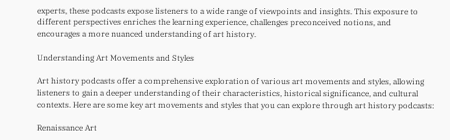experts, these podcasts expose listeners to a wide range of viewpoints and insights. This exposure to different perspectives enriches the learning experience, challenges preconceived notions, and encourages a more nuanced understanding of art history.

Understanding Art Movements and Styles

Art history podcasts offer a comprehensive exploration of various art movements and styles, allowing listeners to gain a deeper understanding of their characteristics, historical significance, and cultural contexts. Here are some key art movements and styles that you can explore through art history podcasts:

Renaissance Art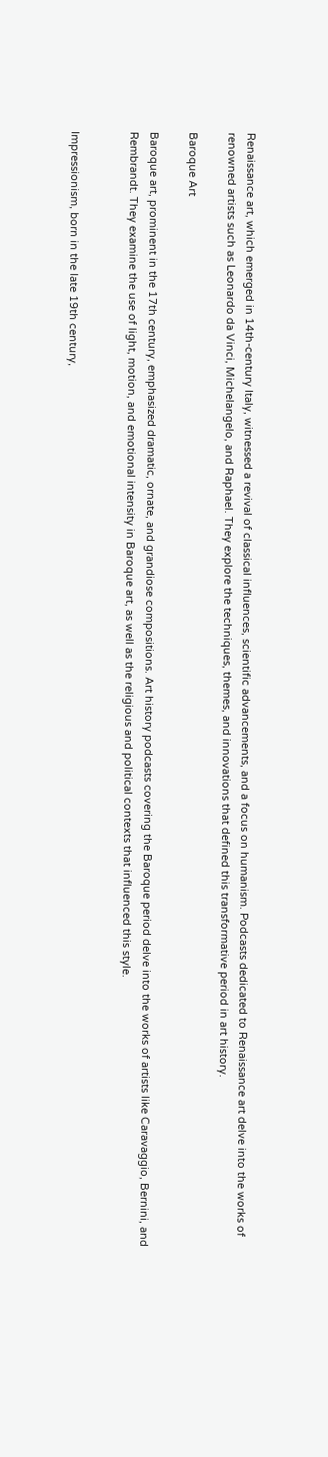Renaissance art, which emerged in 14th-century Italy, witnessed a revival of classical influences, scientific advancements, and a focus on humanism. Podcasts dedicated to Renaissance art delve into the works of renowned artists such as Leonardo da Vinci, Michelangelo, and Raphael. They explore the techniques, themes, and innovations that defined this transformative period in art history.

Baroque Art

Baroque art, prominent in the 17th century, emphasized dramatic, ornate, and grandiose compositions. Art history podcasts covering the Baroque period delve into the works of artists like Caravaggio, Bernini, and Rembrandt. They examine the use of light, motion, and emotional intensity in Baroque art, as well as the religious and political contexts that influenced this style.


Impressionism, born in the late 19th century,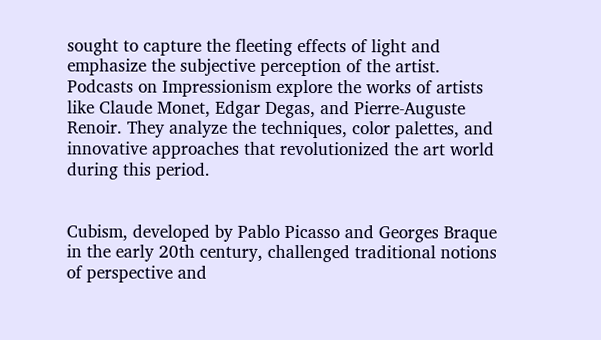sought to capture the fleeting effects of light and emphasize the subjective perception of the artist. Podcasts on Impressionism explore the works of artists like Claude Monet, Edgar Degas, and Pierre-Auguste Renoir. They analyze the techniques, color palettes, and innovative approaches that revolutionized the art world during this period.


Cubism, developed by Pablo Picasso and Georges Braque in the early 20th century, challenged traditional notions of perspective and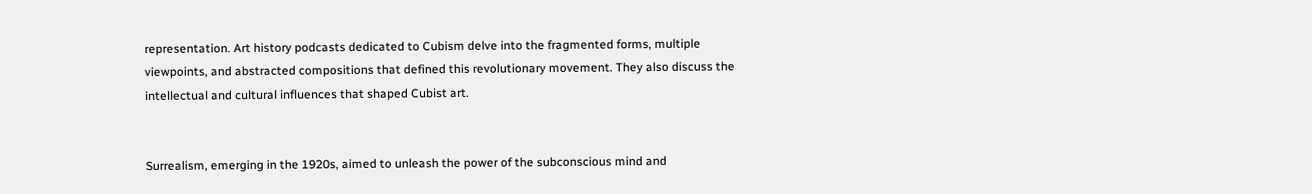representation. Art history podcasts dedicated to Cubism delve into the fragmented forms, multiple viewpoints, and abstracted compositions that defined this revolutionary movement. They also discuss the intellectual and cultural influences that shaped Cubist art.


Surrealism, emerging in the 1920s, aimed to unleash the power of the subconscious mind and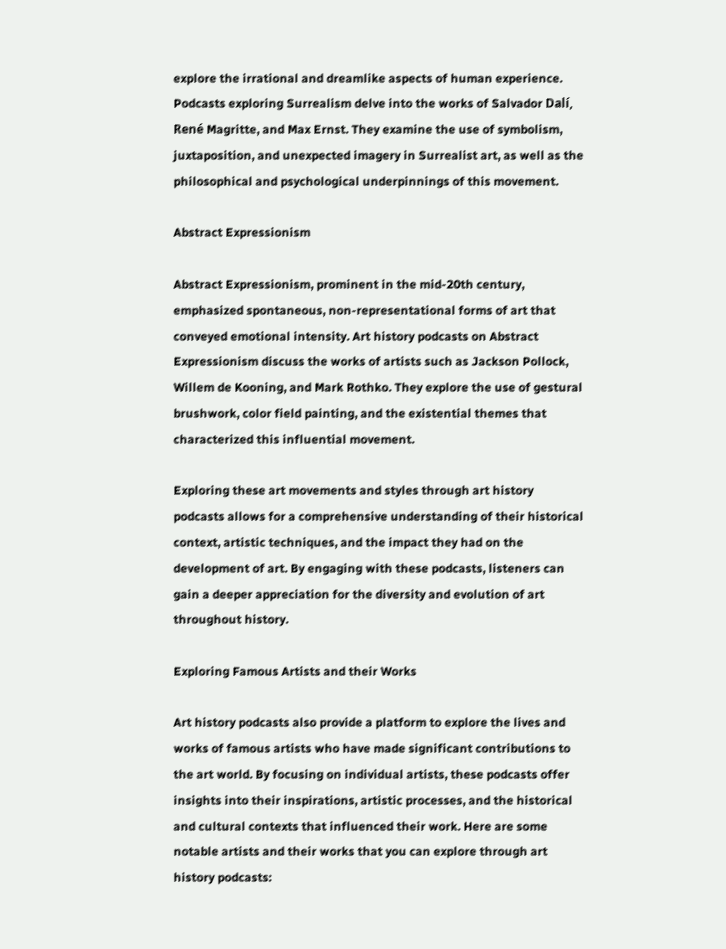explore the irrational and dreamlike aspects of human experience. Podcasts exploring Surrealism delve into the works of Salvador Dalí, René Magritte, and Max Ernst. They examine the use of symbolism, juxtaposition, and unexpected imagery in Surrealist art, as well as the philosophical and psychological underpinnings of this movement.

Abstract Expressionism

Abstract Expressionism, prominent in the mid-20th century, emphasized spontaneous, non-representational forms of art that conveyed emotional intensity. Art history podcasts on Abstract Expressionism discuss the works of artists such as Jackson Pollock, Willem de Kooning, and Mark Rothko. They explore the use of gestural brushwork, color field painting, and the existential themes that characterized this influential movement.

Exploring these art movements and styles through art history podcasts allows for a comprehensive understanding of their historical context, artistic techniques, and the impact they had on the development of art. By engaging with these podcasts, listeners can gain a deeper appreciation for the diversity and evolution of art throughout history.

Exploring Famous Artists and their Works

Art history podcasts also provide a platform to explore the lives and works of famous artists who have made significant contributions to the art world. By focusing on individual artists, these podcasts offer insights into their inspirations, artistic processes, and the historical and cultural contexts that influenced their work. Here are some notable artists and their works that you can explore through art history podcasts: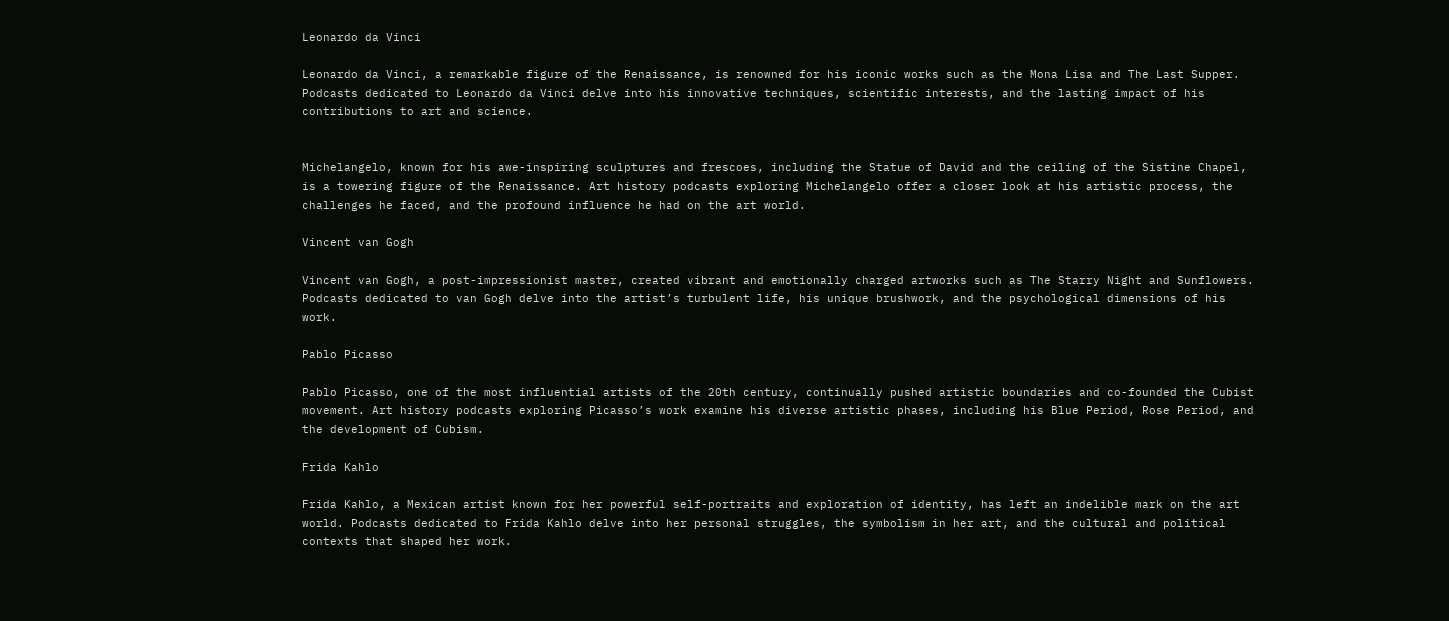Leonardo da Vinci

Leonardo da Vinci, a remarkable figure of the Renaissance, is renowned for his iconic works such as the Mona Lisa and The Last Supper. Podcasts dedicated to Leonardo da Vinci delve into his innovative techniques, scientific interests, and the lasting impact of his contributions to art and science.


Michelangelo, known for his awe-inspiring sculptures and frescoes, including the Statue of David and the ceiling of the Sistine Chapel, is a towering figure of the Renaissance. Art history podcasts exploring Michelangelo offer a closer look at his artistic process, the challenges he faced, and the profound influence he had on the art world.

Vincent van Gogh

Vincent van Gogh, a post-impressionist master, created vibrant and emotionally charged artworks such as The Starry Night and Sunflowers. Podcasts dedicated to van Gogh delve into the artist’s turbulent life, his unique brushwork, and the psychological dimensions of his work.

Pablo Picasso

Pablo Picasso, one of the most influential artists of the 20th century, continually pushed artistic boundaries and co-founded the Cubist movement. Art history podcasts exploring Picasso’s work examine his diverse artistic phases, including his Blue Period, Rose Period, and the development of Cubism.

Frida Kahlo

Frida Kahlo, a Mexican artist known for her powerful self-portraits and exploration of identity, has left an indelible mark on the art world. Podcasts dedicated to Frida Kahlo delve into her personal struggles, the symbolism in her art, and the cultural and political contexts that shaped her work.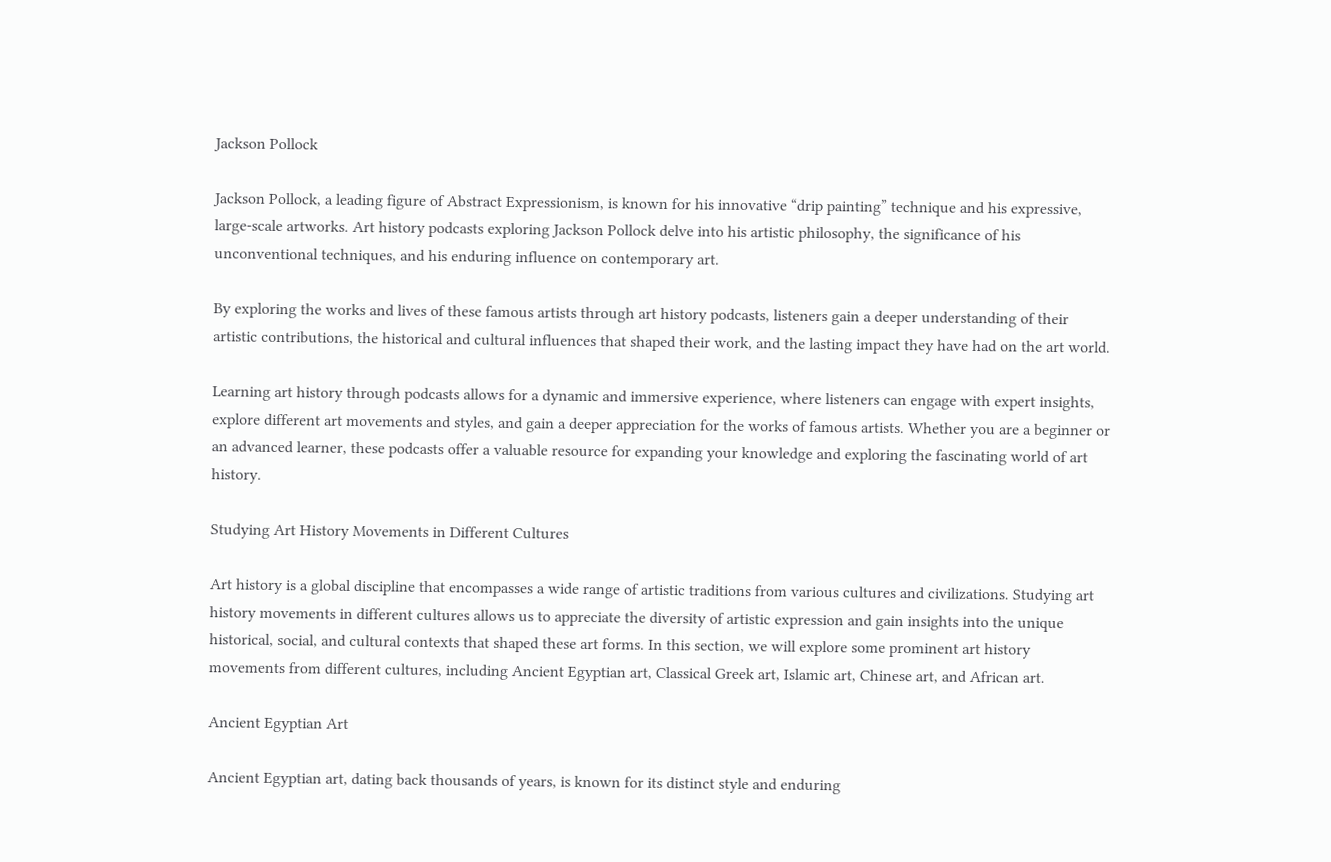Jackson Pollock

Jackson Pollock, a leading figure of Abstract Expressionism, is known for his innovative “drip painting” technique and his expressive, large-scale artworks. Art history podcasts exploring Jackson Pollock delve into his artistic philosophy, the significance of his unconventional techniques, and his enduring influence on contemporary art.

By exploring the works and lives of these famous artists through art history podcasts, listeners gain a deeper understanding of their artistic contributions, the historical and cultural influences that shaped their work, and the lasting impact they have had on the art world.

Learning art history through podcasts allows for a dynamic and immersive experience, where listeners can engage with expert insights, explore different art movements and styles, and gain a deeper appreciation for the works of famous artists. Whether you are a beginner or an advanced learner, these podcasts offer a valuable resource for expanding your knowledge and exploring the fascinating world of art history.

Studying Art History Movements in Different Cultures

Art history is a global discipline that encompasses a wide range of artistic traditions from various cultures and civilizations. Studying art history movements in different cultures allows us to appreciate the diversity of artistic expression and gain insights into the unique historical, social, and cultural contexts that shaped these art forms. In this section, we will explore some prominent art history movements from different cultures, including Ancient Egyptian art, Classical Greek art, Islamic art, Chinese art, and African art.

Ancient Egyptian Art

Ancient Egyptian art, dating back thousands of years, is known for its distinct style and enduring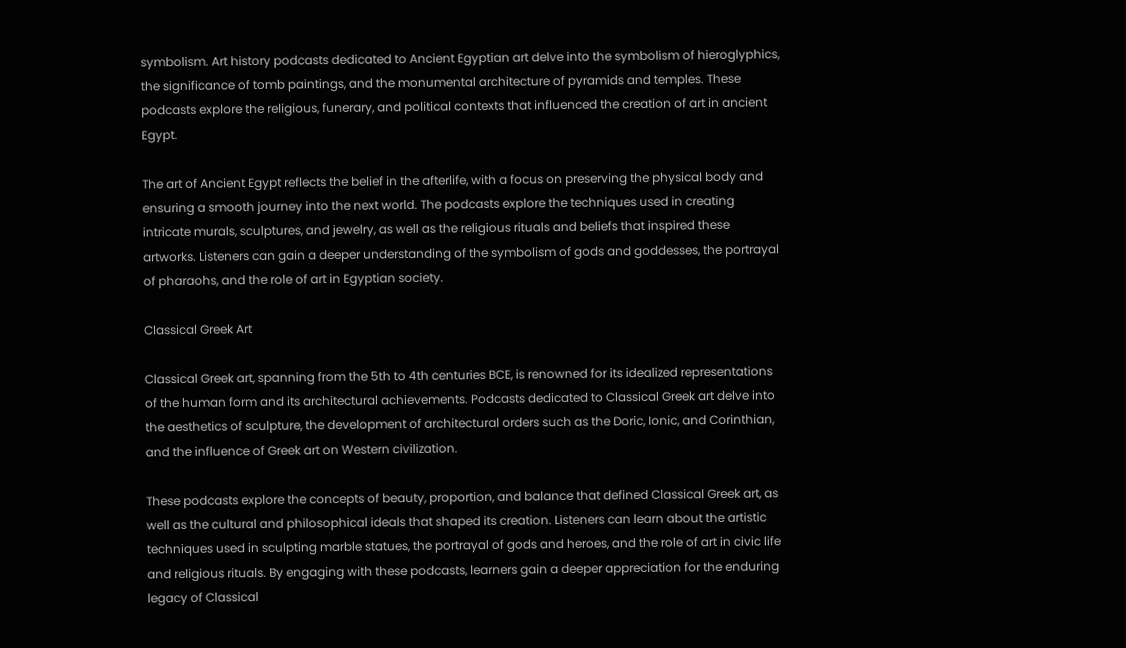symbolism. Art history podcasts dedicated to Ancient Egyptian art delve into the symbolism of hieroglyphics, the significance of tomb paintings, and the monumental architecture of pyramids and temples. These podcasts explore the religious, funerary, and political contexts that influenced the creation of art in ancient Egypt.

The art of Ancient Egypt reflects the belief in the afterlife, with a focus on preserving the physical body and ensuring a smooth journey into the next world. The podcasts explore the techniques used in creating intricate murals, sculptures, and jewelry, as well as the religious rituals and beliefs that inspired these artworks. Listeners can gain a deeper understanding of the symbolism of gods and goddesses, the portrayal of pharaohs, and the role of art in Egyptian society.

Classical Greek Art

Classical Greek art, spanning from the 5th to 4th centuries BCE, is renowned for its idealized representations of the human form and its architectural achievements. Podcasts dedicated to Classical Greek art delve into the aesthetics of sculpture, the development of architectural orders such as the Doric, Ionic, and Corinthian, and the influence of Greek art on Western civilization.

These podcasts explore the concepts of beauty, proportion, and balance that defined Classical Greek art, as well as the cultural and philosophical ideals that shaped its creation. Listeners can learn about the artistic techniques used in sculpting marble statues, the portrayal of gods and heroes, and the role of art in civic life and religious rituals. By engaging with these podcasts, learners gain a deeper appreciation for the enduring legacy of Classical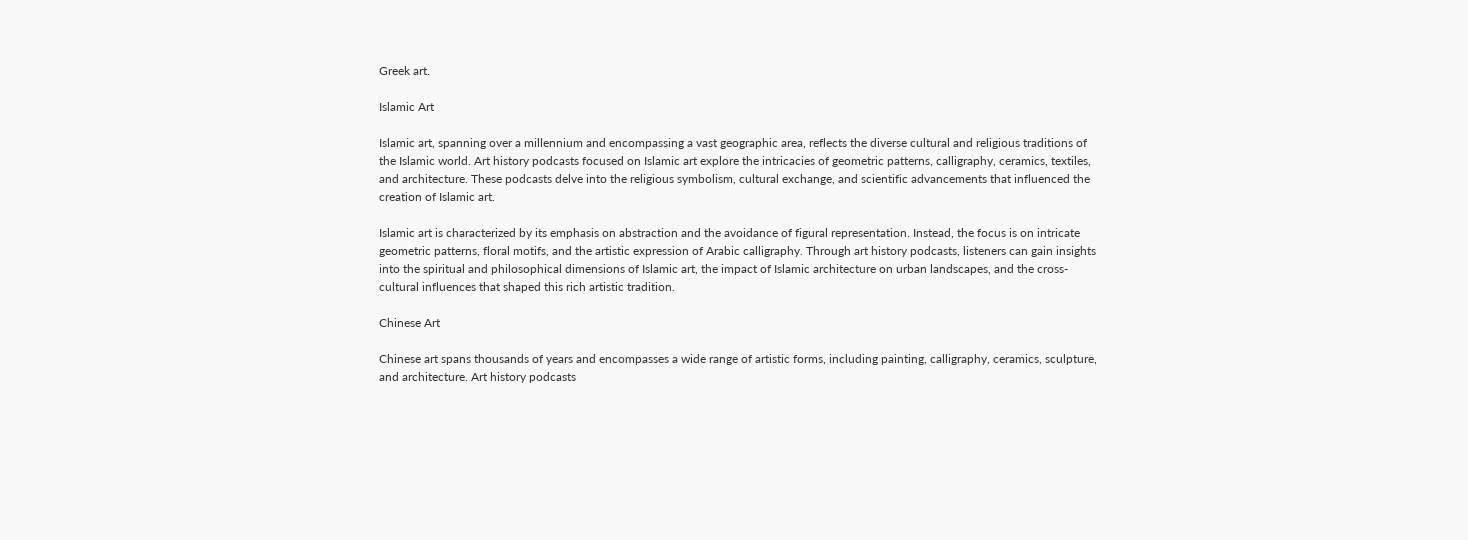Greek art.

Islamic Art

Islamic art, spanning over a millennium and encompassing a vast geographic area, reflects the diverse cultural and religious traditions of the Islamic world. Art history podcasts focused on Islamic art explore the intricacies of geometric patterns, calligraphy, ceramics, textiles, and architecture. These podcasts delve into the religious symbolism, cultural exchange, and scientific advancements that influenced the creation of Islamic art.

Islamic art is characterized by its emphasis on abstraction and the avoidance of figural representation. Instead, the focus is on intricate geometric patterns, floral motifs, and the artistic expression of Arabic calligraphy. Through art history podcasts, listeners can gain insights into the spiritual and philosophical dimensions of Islamic art, the impact of Islamic architecture on urban landscapes, and the cross-cultural influences that shaped this rich artistic tradition.

Chinese Art

Chinese art spans thousands of years and encompasses a wide range of artistic forms, including painting, calligraphy, ceramics, sculpture, and architecture. Art history podcasts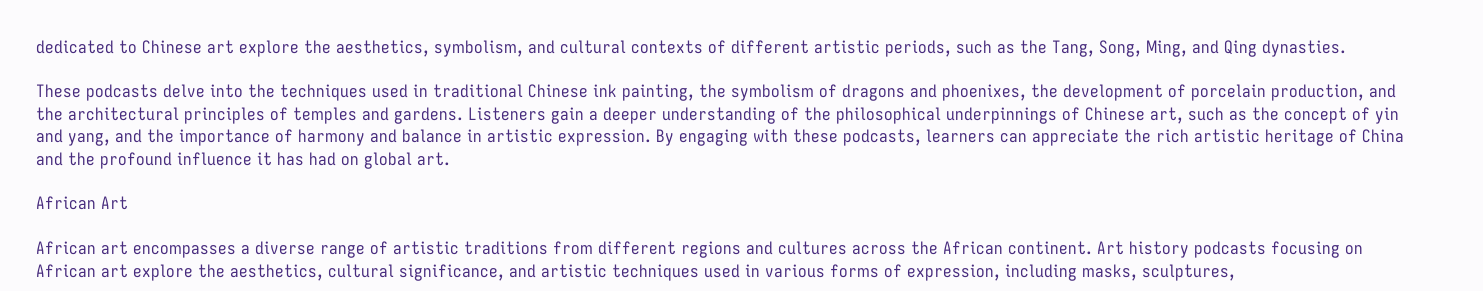dedicated to Chinese art explore the aesthetics, symbolism, and cultural contexts of different artistic periods, such as the Tang, Song, Ming, and Qing dynasties.

These podcasts delve into the techniques used in traditional Chinese ink painting, the symbolism of dragons and phoenixes, the development of porcelain production, and the architectural principles of temples and gardens. Listeners gain a deeper understanding of the philosophical underpinnings of Chinese art, such as the concept of yin and yang, and the importance of harmony and balance in artistic expression. By engaging with these podcasts, learners can appreciate the rich artistic heritage of China and the profound influence it has had on global art.

African Art

African art encompasses a diverse range of artistic traditions from different regions and cultures across the African continent. Art history podcasts focusing on African art explore the aesthetics, cultural significance, and artistic techniques used in various forms of expression, including masks, sculptures,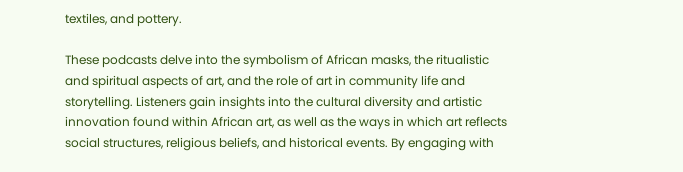textiles, and pottery.

These podcasts delve into the symbolism of African masks, the ritualistic and spiritual aspects of art, and the role of art in community life and storytelling. Listeners gain insights into the cultural diversity and artistic innovation found within African art, as well as the ways in which art reflects social structures, religious beliefs, and historical events. By engaging with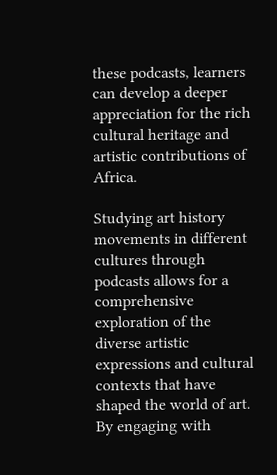these podcasts, learners can develop a deeper appreciation for the rich cultural heritage and artistic contributions of Africa.

Studying art history movements in different cultures through podcasts allows for a comprehensive exploration of the diverse artistic expressions and cultural contexts that have shaped the world of art. By engaging with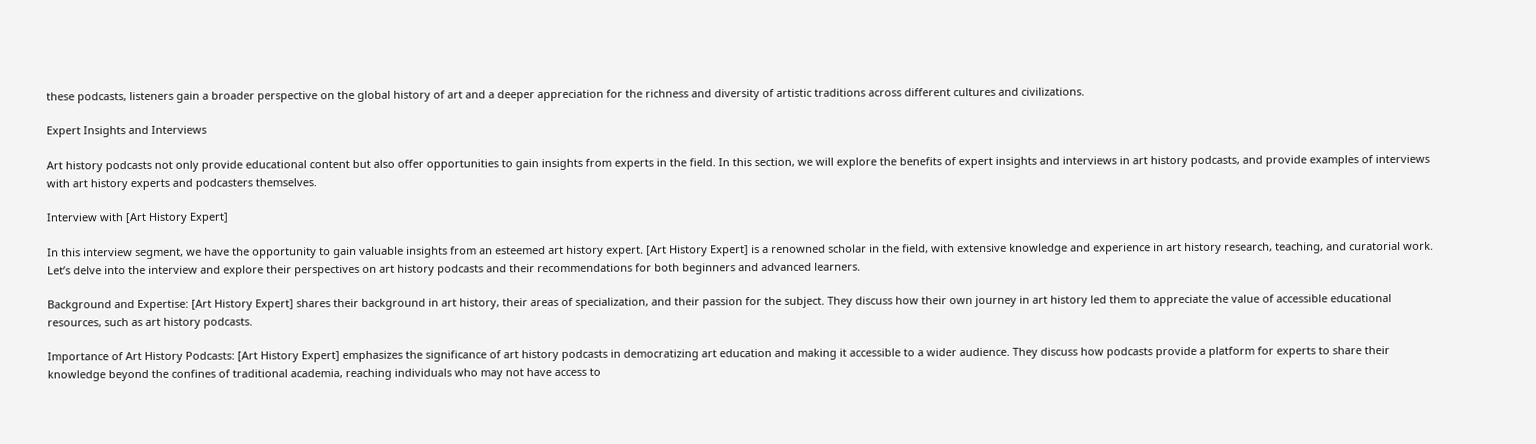these podcasts, listeners gain a broader perspective on the global history of art and a deeper appreciation for the richness and diversity of artistic traditions across different cultures and civilizations.

Expert Insights and Interviews

Art history podcasts not only provide educational content but also offer opportunities to gain insights from experts in the field. In this section, we will explore the benefits of expert insights and interviews in art history podcasts, and provide examples of interviews with art history experts and podcasters themselves.

Interview with [Art History Expert]

In this interview segment, we have the opportunity to gain valuable insights from an esteemed art history expert. [Art History Expert] is a renowned scholar in the field, with extensive knowledge and experience in art history research, teaching, and curatorial work. Let’s delve into the interview and explore their perspectives on art history podcasts and their recommendations for both beginners and advanced learners.

Background and Expertise: [Art History Expert] shares their background in art history, their areas of specialization, and their passion for the subject. They discuss how their own journey in art history led them to appreciate the value of accessible educational resources, such as art history podcasts.

Importance of Art History Podcasts: [Art History Expert] emphasizes the significance of art history podcasts in democratizing art education and making it accessible to a wider audience. They discuss how podcasts provide a platform for experts to share their knowledge beyond the confines of traditional academia, reaching individuals who may not have access to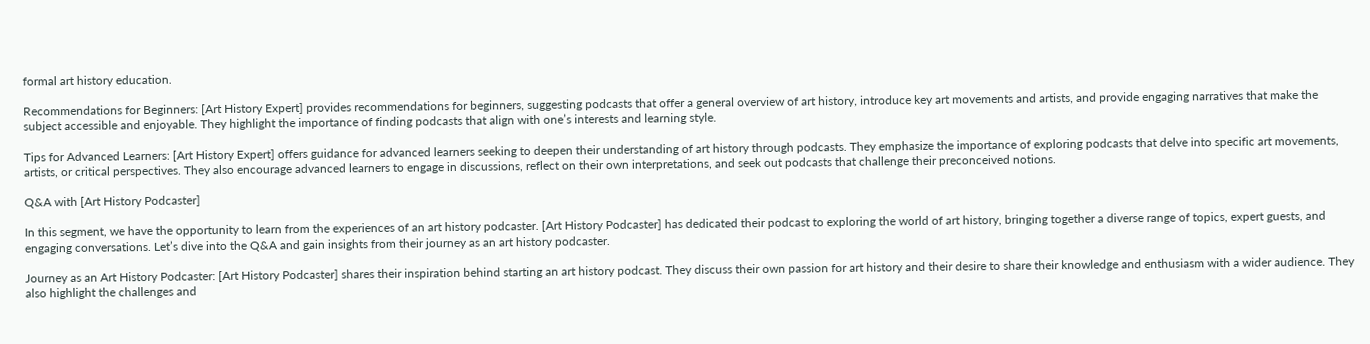formal art history education.

Recommendations for Beginners: [Art History Expert] provides recommendations for beginners, suggesting podcasts that offer a general overview of art history, introduce key art movements and artists, and provide engaging narratives that make the subject accessible and enjoyable. They highlight the importance of finding podcasts that align with one’s interests and learning style.

Tips for Advanced Learners: [Art History Expert] offers guidance for advanced learners seeking to deepen their understanding of art history through podcasts. They emphasize the importance of exploring podcasts that delve into specific art movements, artists, or critical perspectives. They also encourage advanced learners to engage in discussions, reflect on their own interpretations, and seek out podcasts that challenge their preconceived notions.

Q&A with [Art History Podcaster]

In this segment, we have the opportunity to learn from the experiences of an art history podcaster. [Art History Podcaster] has dedicated their podcast to exploring the world of art history, bringing together a diverse range of topics, expert guests, and engaging conversations. Let’s dive into the Q&A and gain insights from their journey as an art history podcaster.

Journey as an Art History Podcaster: [Art History Podcaster] shares their inspiration behind starting an art history podcast. They discuss their own passion for art history and their desire to share their knowledge and enthusiasm with a wider audience. They also highlight the challenges and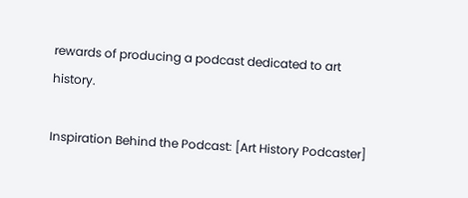rewards of producing a podcast dedicated to art history.

Inspiration Behind the Podcast: [Art History Podcaster]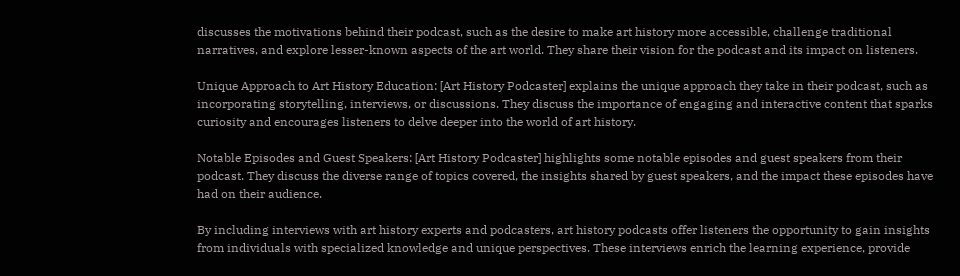discusses the motivations behind their podcast, such as the desire to make art history more accessible, challenge traditional narratives, and explore lesser-known aspects of the art world. They share their vision for the podcast and its impact on listeners.

Unique Approach to Art History Education: [Art History Podcaster] explains the unique approach they take in their podcast, such as incorporating storytelling, interviews, or discussions. They discuss the importance of engaging and interactive content that sparks curiosity and encourages listeners to delve deeper into the world of art history.

Notable Episodes and Guest Speakers: [Art History Podcaster] highlights some notable episodes and guest speakers from their podcast. They discuss the diverse range of topics covered, the insights shared by guest speakers, and the impact these episodes have had on their audience.

By including interviews with art history experts and podcasters, art history podcasts offer listeners the opportunity to gain insights from individuals with specialized knowledge and unique perspectives. These interviews enrich the learning experience, provide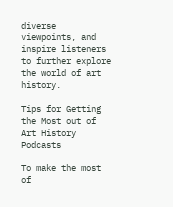diverse viewpoints, and inspire listeners to further explore the world of art history.

Tips for Getting the Most out of Art History Podcasts

To make the most of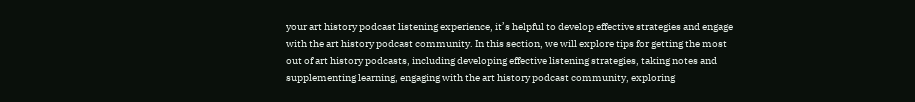your art history podcast listening experience, it’s helpful to develop effective strategies and engage with the art history podcast community. In this section, we will explore tips for getting the most out of art history podcasts, including developing effective listening strategies, taking notes and supplementing learning, engaging with the art history podcast community, exploring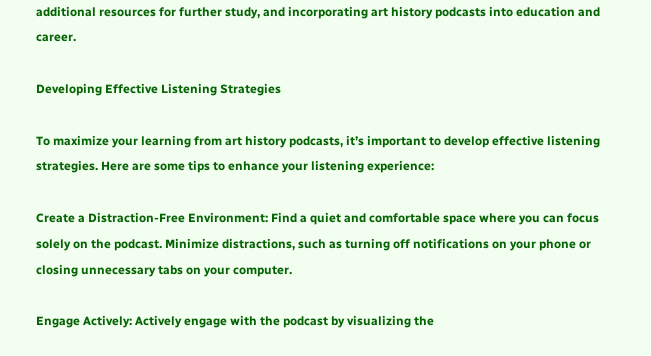additional resources for further study, and incorporating art history podcasts into education and career.

Developing Effective Listening Strategies

To maximize your learning from art history podcasts, it’s important to develop effective listening strategies. Here are some tips to enhance your listening experience:

Create a Distraction-Free Environment: Find a quiet and comfortable space where you can focus solely on the podcast. Minimize distractions, such as turning off notifications on your phone or closing unnecessary tabs on your computer.

Engage Actively: Actively engage with the podcast by visualizing the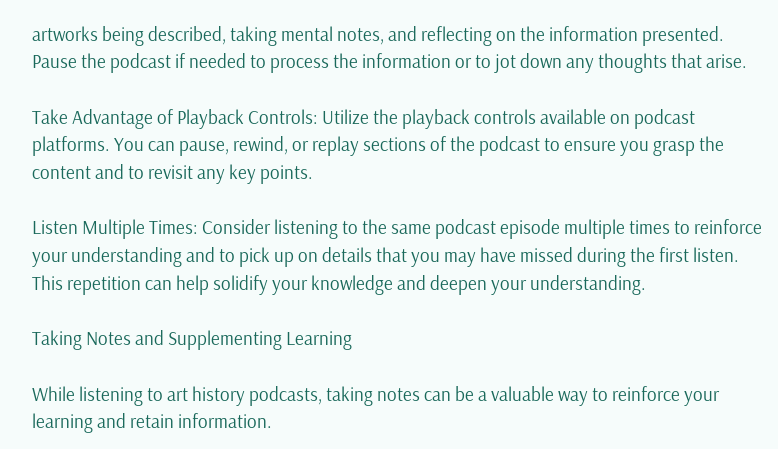artworks being described, taking mental notes, and reflecting on the information presented. Pause the podcast if needed to process the information or to jot down any thoughts that arise.

Take Advantage of Playback Controls: Utilize the playback controls available on podcast platforms. You can pause, rewind, or replay sections of the podcast to ensure you grasp the content and to revisit any key points.

Listen Multiple Times: Consider listening to the same podcast episode multiple times to reinforce your understanding and to pick up on details that you may have missed during the first listen. This repetition can help solidify your knowledge and deepen your understanding.

Taking Notes and Supplementing Learning

While listening to art history podcasts, taking notes can be a valuable way to reinforce your learning and retain information.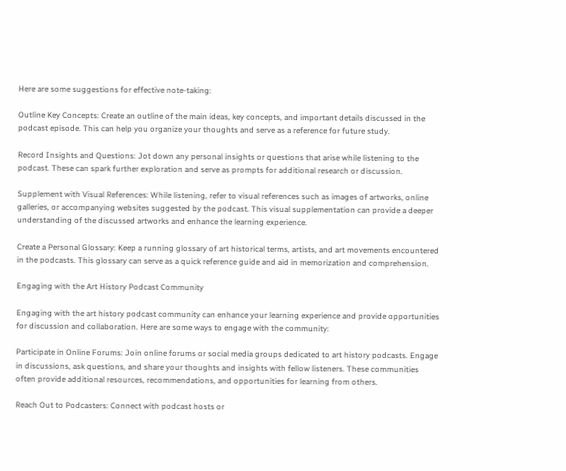Here are some suggestions for effective note-taking:

Outline Key Concepts: Create an outline of the main ideas, key concepts, and important details discussed in the podcast episode. This can help you organize your thoughts and serve as a reference for future study.

Record Insights and Questions: Jot down any personal insights or questions that arise while listening to the podcast. These can spark further exploration and serve as prompts for additional research or discussion.

Supplement with Visual References: While listening, refer to visual references such as images of artworks, online galleries, or accompanying websites suggested by the podcast. This visual supplementation can provide a deeper understanding of the discussed artworks and enhance the learning experience.

Create a Personal Glossary: Keep a running glossary of art historical terms, artists, and art movements encountered in the podcasts. This glossary can serve as a quick reference guide and aid in memorization and comprehension.

Engaging with the Art History Podcast Community

Engaging with the art history podcast community can enhance your learning experience and provide opportunities for discussion and collaboration. Here are some ways to engage with the community:

Participate in Online Forums: Join online forums or social media groups dedicated to art history podcasts. Engage in discussions, ask questions, and share your thoughts and insights with fellow listeners. These communities often provide additional resources, recommendations, and opportunities for learning from others.

Reach Out to Podcasters: Connect with podcast hosts or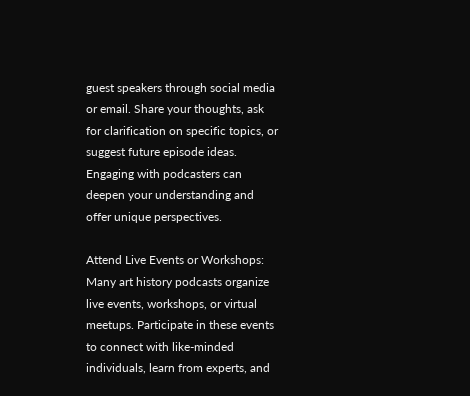guest speakers through social media or email. Share your thoughts, ask for clarification on specific topics, or suggest future episode ideas. Engaging with podcasters can deepen your understanding and offer unique perspectives.

Attend Live Events or Workshops: Many art history podcasts organize live events, workshops, or virtual meetups. Participate in these events to connect with like-minded individuals, learn from experts, and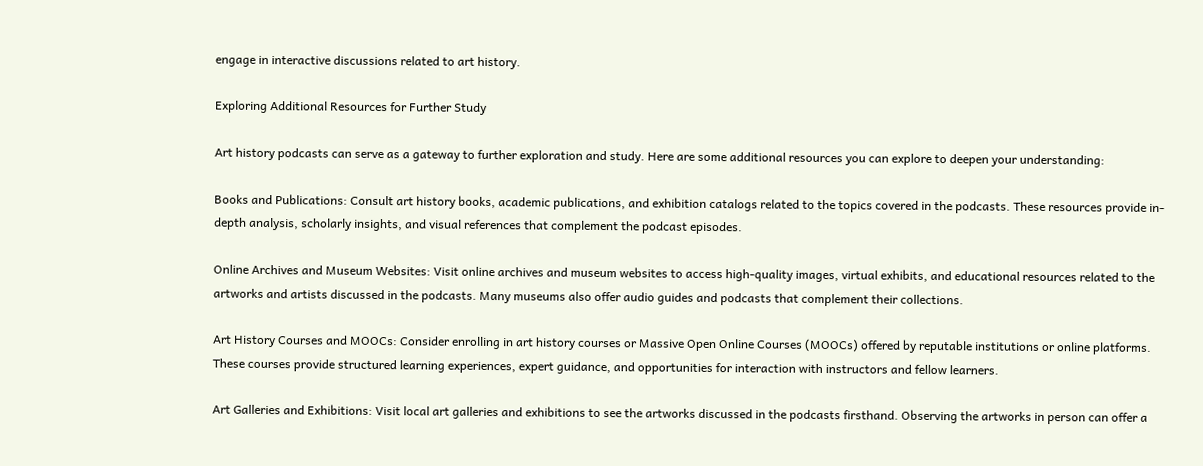engage in interactive discussions related to art history.

Exploring Additional Resources for Further Study

Art history podcasts can serve as a gateway to further exploration and study. Here are some additional resources you can explore to deepen your understanding:

Books and Publications: Consult art history books, academic publications, and exhibition catalogs related to the topics covered in the podcasts. These resources provide in-depth analysis, scholarly insights, and visual references that complement the podcast episodes.

Online Archives and Museum Websites: Visit online archives and museum websites to access high-quality images, virtual exhibits, and educational resources related to the artworks and artists discussed in the podcasts. Many museums also offer audio guides and podcasts that complement their collections.

Art History Courses and MOOCs: Consider enrolling in art history courses or Massive Open Online Courses (MOOCs) offered by reputable institutions or online platforms. These courses provide structured learning experiences, expert guidance, and opportunities for interaction with instructors and fellow learners.

Art Galleries and Exhibitions: Visit local art galleries and exhibitions to see the artworks discussed in the podcasts firsthand. Observing the artworks in person can offer a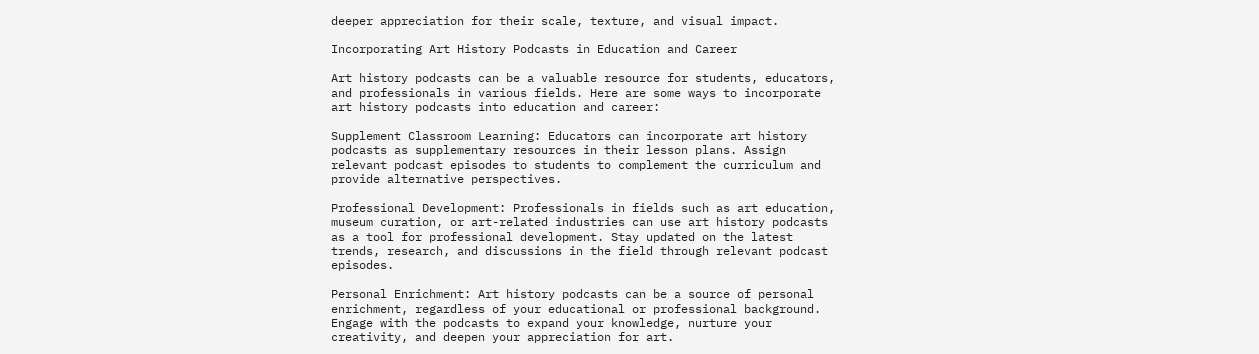deeper appreciation for their scale, texture, and visual impact.

Incorporating Art History Podcasts in Education and Career

Art history podcasts can be a valuable resource for students, educators, and professionals in various fields. Here are some ways to incorporate art history podcasts into education and career:

Supplement Classroom Learning: Educators can incorporate art history podcasts as supplementary resources in their lesson plans. Assign relevant podcast episodes to students to complement the curriculum and provide alternative perspectives.

Professional Development: Professionals in fields such as art education, museum curation, or art-related industries can use art history podcasts as a tool for professional development. Stay updated on the latest trends, research, and discussions in the field through relevant podcast episodes.

Personal Enrichment: Art history podcasts can be a source of personal enrichment, regardless of your educational or professional background. Engage with the podcasts to expand your knowledge, nurture your creativity, and deepen your appreciation for art.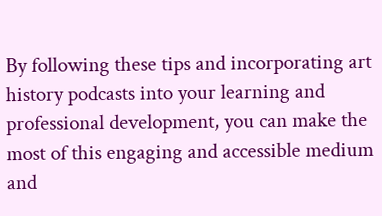By following these tips and incorporating art history podcasts into your learning and professional development, you can make the most of this engaging and accessible medium and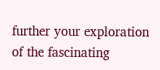further your exploration of the fascinating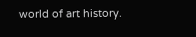world of art history.